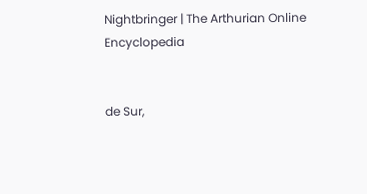Nightbringer | The Arthurian Online Encyclopedia


de Sur,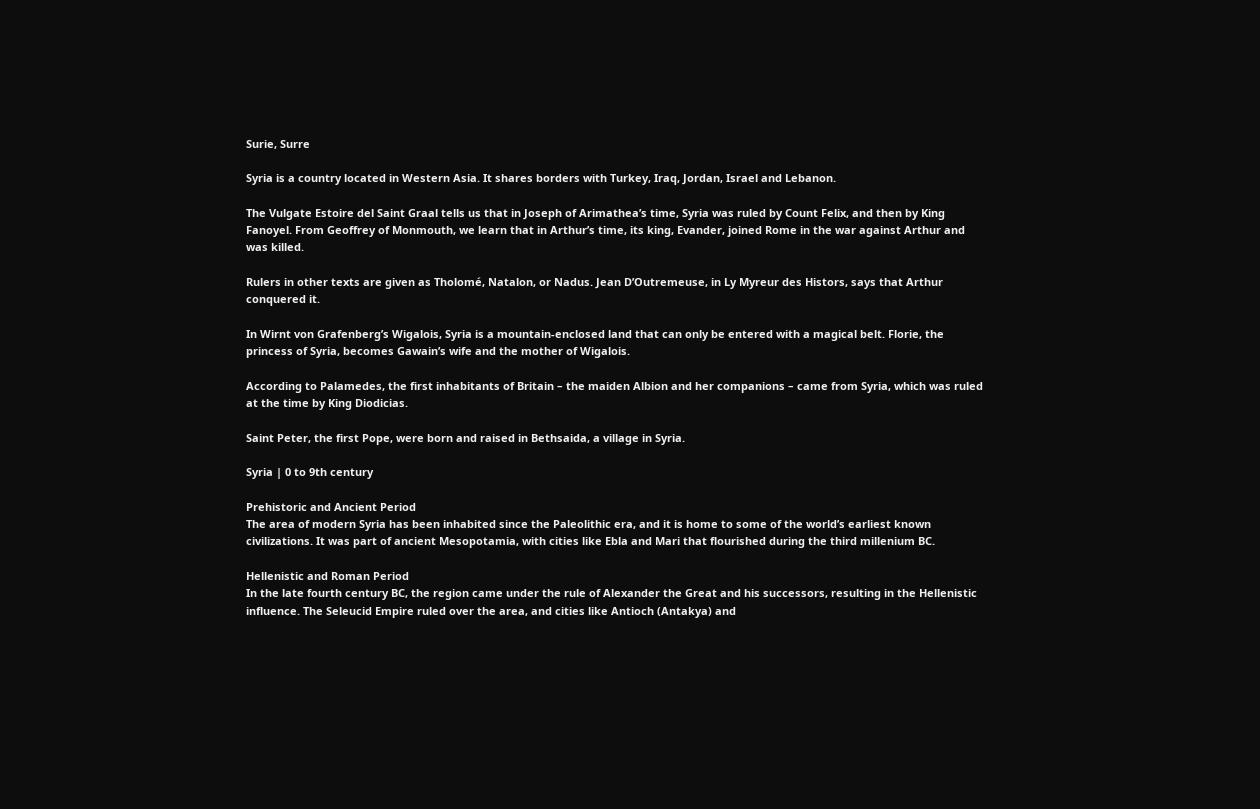Surie, Surre

Syria is a country located in Western Asia. It shares borders with Turkey, Iraq, Jordan, Israel and Lebanon.

The Vulgate Estoire del Saint Graal tells us that in Joseph of Arimathea’s time, Syria was ruled by Count Felix, and then by King Fanoyel. From Geoffrey of Monmouth, we learn that in Arthur’s time, its king, Evander, joined Rome in the war against Arthur and was killed.

Rulers in other texts are given as Tholomé, Natalon, or Nadus. Jean D’Outremeuse, in Ly Myreur des Histors, says that Arthur conquered it.

In Wirnt von Grafenberg’s Wigalois, Syria is a mountain-enclosed land that can only be entered with a magical belt. Florie, the princess of Syria, becomes Gawain’s wife and the mother of Wigalois.

According to Palamedes, the first inhabitants of Britain – the maiden Albion and her companions – came from Syria, which was ruled at the time by King Diodicias.

Saint Peter, the first Pope, were born and raised in Bethsaida, a village in Syria.

Syria | 0 to 9th century

Prehistoric and Ancient Period
The area of modern Syria has been inhabited since the Paleolithic era, and it is home to some of the world’s earliest known civilizations. It was part of ancient Mesopotamia, with cities like Ebla and Mari that flourished during the third millenium BC.

Hellenistic and Roman Period
In the late fourth century BC, the region came under the rule of Alexander the Great and his successors, resulting in the Hellenistic influence. The Seleucid Empire ruled over the area, and cities like Antioch (Antakya) and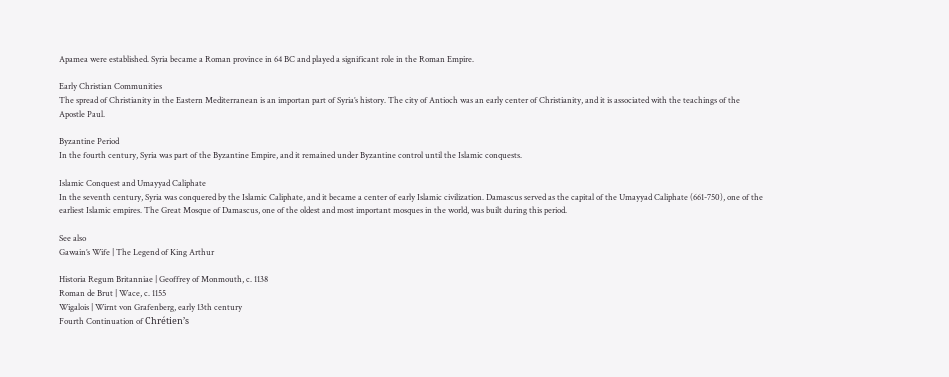Apamea were established. Syria became a Roman province in 64 BC and played a significant role in the Roman Empire.

Early Christian Communities
The spread of Christianity in the Eastern Mediterranean is an importan part of Syria’s history. The city of Antioch was an early center of Christianity, and it is associated with the teachings of the Apostle Paul.

Byzantine Period
In the fourth century, Syria was part of the Byzantine Empire, and it remained under Byzantine control until the Islamic conquests.

Islamic Conquest and Umayyad Caliphate
In the seventh century, Syria was conquered by the Islamic Caliphate, and it became a center of early Islamic civilization. Damascus served as the capital of the Umayyad Caliphate (661-750), one of the earliest Islamic empires. The Great Mosque of Damascus, one of the oldest and most important mosques in the world, was built during this period.

See also
Gawain’s Wife | The Legend of King Arthur

Historia Regum Britanniae | Geoffrey of Monmouth, c. 1138
Roman de Brut | Wace, c. 1155
Wigalois | Wirnt von Grafenberg, early 13th century
Fourth Continuation of Chrétien’s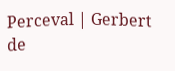Perceval | Gerbert de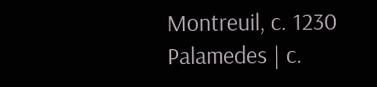Montreuil, c. 1230
Palamedes | c.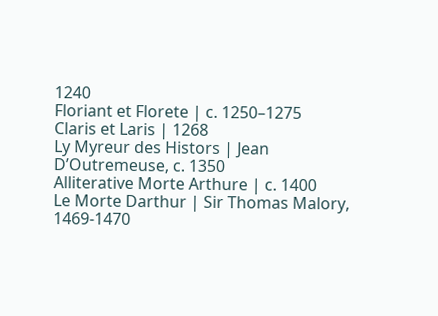1240
Floriant et Florete | c. 1250–1275
Claris et Laris | 1268
Ly Myreur des Histors | Jean D’Outremeuse, c. 1350
Alliterative Morte Arthure | c. 1400
Le Morte Darthur | Sir Thomas Malory, 1469-1470